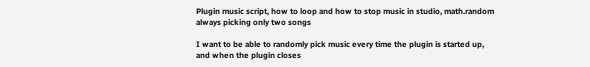Plugin music script, how to loop and how to stop music in studio, math.random always picking only two songs

I want to be able to randomly pick music every time the plugin is started up, and when the plugin closes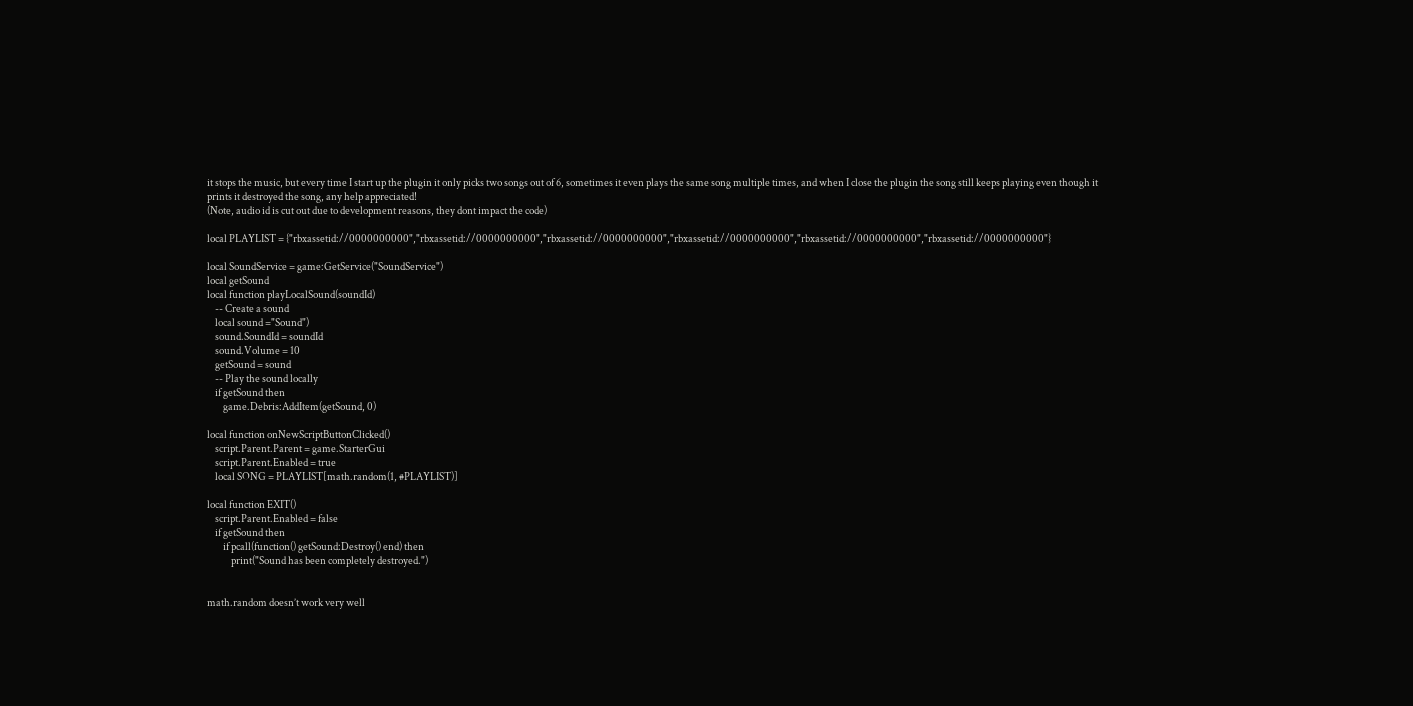it stops the music, but every time I start up the plugin it only picks two songs out of 6, sometimes it even plays the same song multiple times, and when I close the plugin the song still keeps playing even though it prints it destroyed the song, any help appreciated!
(Note, audio id is cut out due to development reasons, they dont impact the code)

local PLAYLIST = {"rbxassetid://0000000000","rbxassetid://0000000000","rbxassetid://0000000000","rbxassetid://0000000000","rbxassetid://0000000000","rbxassetid://0000000000"}

local SoundService = game:GetService("SoundService")
local getSound
local function playLocalSound(soundId)
    -- Create a sound
    local sound ="Sound")
    sound.SoundId = soundId
    sound.Volume = 10
    getSound = sound
    -- Play the sound locally
    if getSound then
        game.Debris:AddItem(getSound, 0)

local function onNewScriptButtonClicked()
    script.Parent.Parent = game.StarterGui
    script.Parent.Enabled = true
    local SONG = PLAYLIST[math.random(1, #PLAYLIST)]

local function EXIT()
    script.Parent.Enabled = false
    if getSound then
        if pcall(function() getSound:Destroy() end) then
            print("Sound has been completely destroyed.")


math.random doesn’t work very well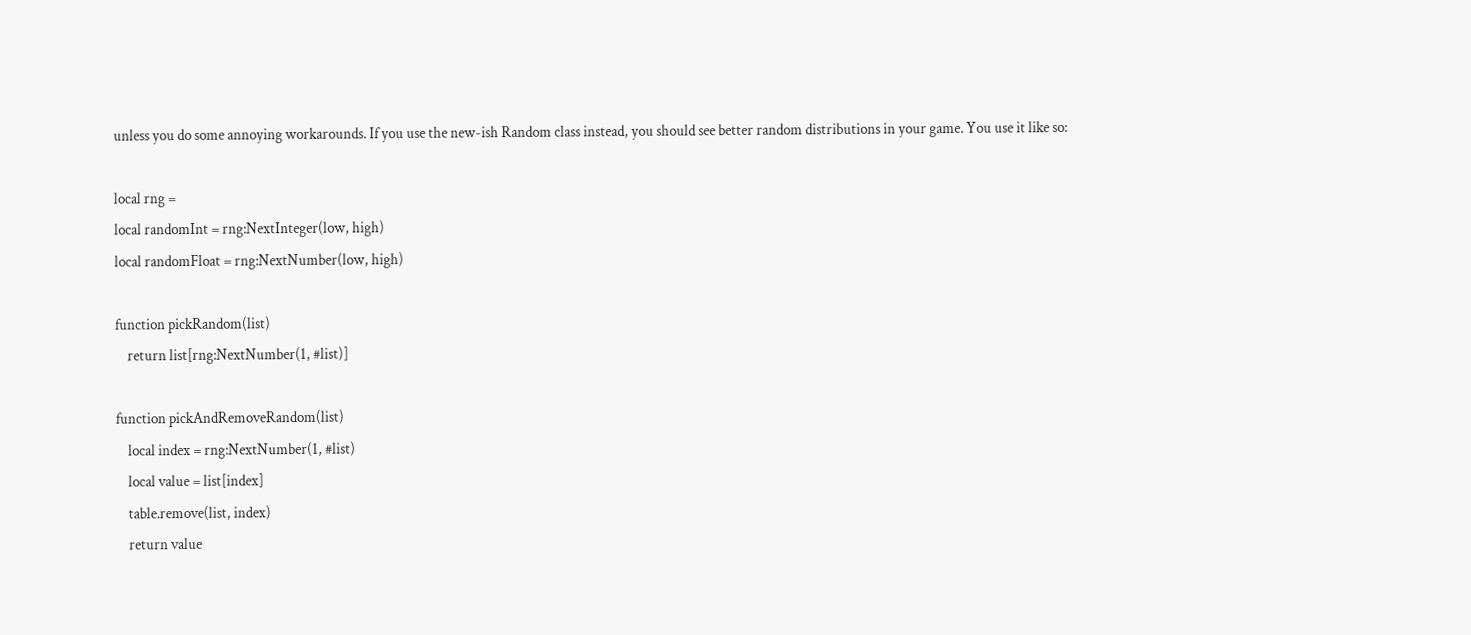unless you do some annoying workarounds. If you use the new-ish Random class instead, you should see better random distributions in your game. You use it like so:

local rng =
local randomInt = rng:NextInteger(low, high)
local randomFloat = rng:NextNumber(low, high)

function pickRandom(list)
    return list[rng:NextNumber(1, #list)]

function pickAndRemoveRandom(list)
    local index = rng:NextNumber(1, #list)
    local value = list[index]
    table.remove(list, index)
    return value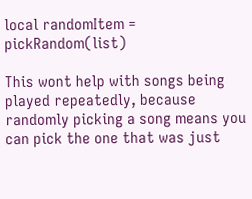local randomItem = pickRandom(list)

This wont help with songs being played repeatedly, because randomly picking a song means you can pick the one that was just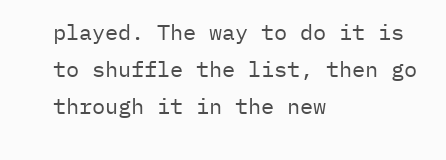played. The way to do it is to shuffle the list, then go through it in the new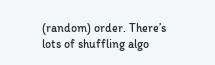(random) order. There’s lots of shuffling algo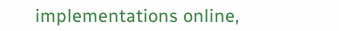implementations online,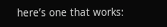here’s one that works: